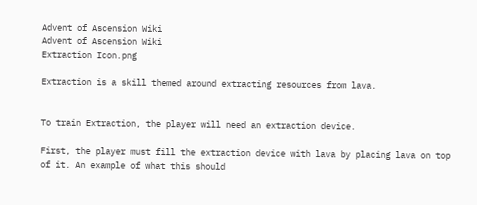Advent of Ascension Wiki
Advent of Ascension Wiki
Extraction Icon.png

Extraction is a skill themed around extracting resources from lava.


To train Extraction, the player will need an extraction device.

First, the player must fill the extraction device with lava by placing lava on top of it. An example of what this should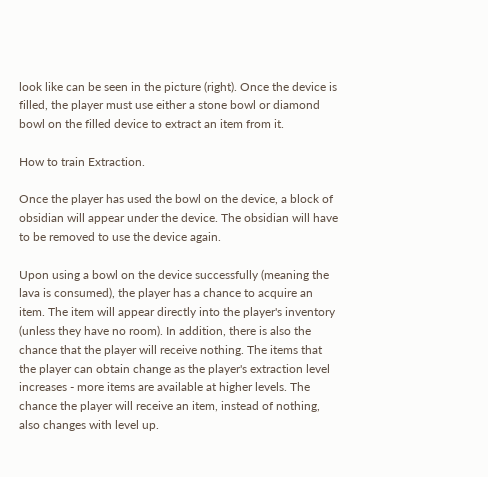look like can be seen in the picture (right). Once the device is filled, the player must use either a stone bowl or diamond bowl on the filled device to extract an item from it.

How to train Extraction.

Once the player has used the bowl on the device, a block of obsidian will appear under the device. The obsidian will have to be removed to use the device again.

Upon using a bowl on the device successfully (meaning the lava is consumed), the player has a chance to acquire an item. The item will appear directly into the player's inventory (unless they have no room). In addition, there is also the chance that the player will receive nothing. The items that the player can obtain change as the player's extraction level increases - more items are available at higher levels. The chance the player will receive an item, instead of nothing, also changes with level up.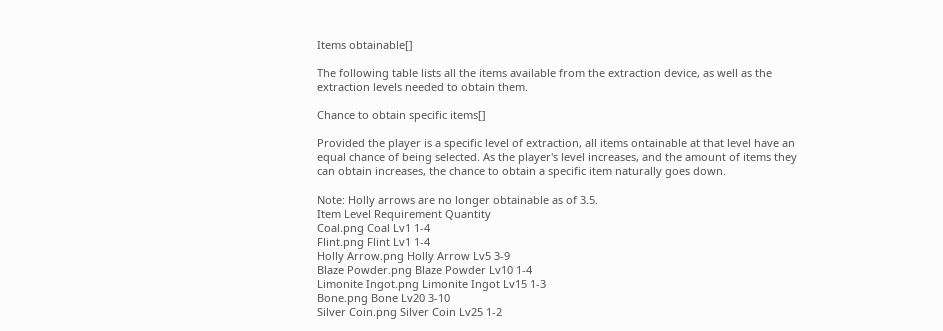Items obtainable[]

The following table lists all the items available from the extraction device, as well as the extraction levels needed to obtain them.

Chance to obtain specific items[]

Provided the player is a specific level of extraction, all items ontainable at that level have an equal chance of being selected. As the player's level increases, and the amount of items they can obtain increases, the chance to obtain a specific item naturally goes down.

Note: Holly arrows are no longer obtainable as of 3.5.
Item Level Requirement Quantity
Coal.png Coal Lv1 1-4
Flint.png Flint Lv1 1-4
Holly Arrow.png Holly Arrow Lv5 3-9
Blaze Powder.png Blaze Powder Lv10 1-4
Limonite Ingot.png Limonite Ingot Lv15 1-3
Bone.png Bone Lv20 3-10
Silver Coin.png Silver Coin Lv25 1-2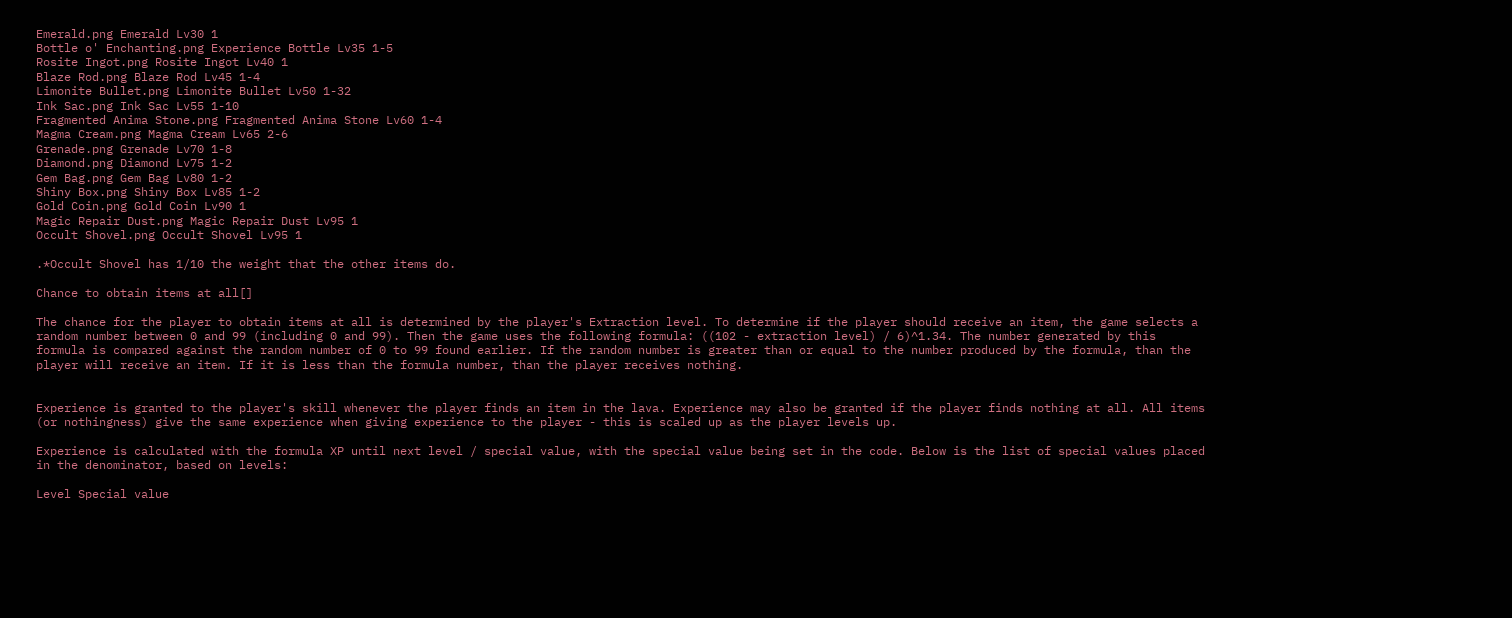Emerald.png Emerald Lv30 1
Bottle o' Enchanting.png Experience Bottle Lv35 1-5
Rosite Ingot.png Rosite Ingot Lv40 1
Blaze Rod.png Blaze Rod Lv45 1-4
Limonite Bullet.png Limonite Bullet Lv50 1-32
Ink Sac.png Ink Sac Lv55 1-10
Fragmented Anima Stone.png Fragmented Anima Stone Lv60 1-4
Magma Cream.png Magma Cream Lv65 2-6
Grenade.png Grenade Lv70 1-8
Diamond.png Diamond Lv75 1-2
Gem Bag.png Gem Bag Lv80 1-2
Shiny Box.png Shiny Box Lv85 1-2
Gold Coin.png Gold Coin Lv90 1
Magic Repair Dust.png Magic Repair Dust Lv95 1
Occult Shovel.png Occult Shovel Lv95 1

.*Occult Shovel has 1/10 the weight that the other items do.

Chance to obtain items at all[]

The chance for the player to obtain items at all is determined by the player's Extraction level. To determine if the player should receive an item, the game selects a random number between 0 and 99 (including 0 and 99). Then the game uses the following formula: ((102 - extraction level) / 6)^1.34. The number generated by this formula is compared against the random number of 0 to 99 found earlier. If the random number is greater than or equal to the number produced by the formula, than the player will receive an item. If it is less than the formula number, than the player receives nothing.


Experience is granted to the player's skill whenever the player finds an item in the lava. Experience may also be granted if the player finds nothing at all. All items (or nothingness) give the same experience when giving experience to the player - this is scaled up as the player levels up.

Experience is calculated with the formula XP until next level / special value, with the special value being set in the code. Below is the list of special values placed in the denominator, based on levels:

Level Special value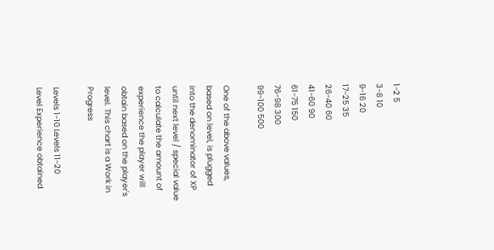1-2 5
3-8 10
9-16 20
17-25 35
26-40 60
41-60 90
61-75 150
76-98 300
99-100 500

One of the above values, based on level, is plugged into the denominator of XP until next level / special value to calculate the amount of experience the player will obtain based on the player's level. This chart is a Work in Progress

Levels 1-10 Levels 11-20
Level Experience obtained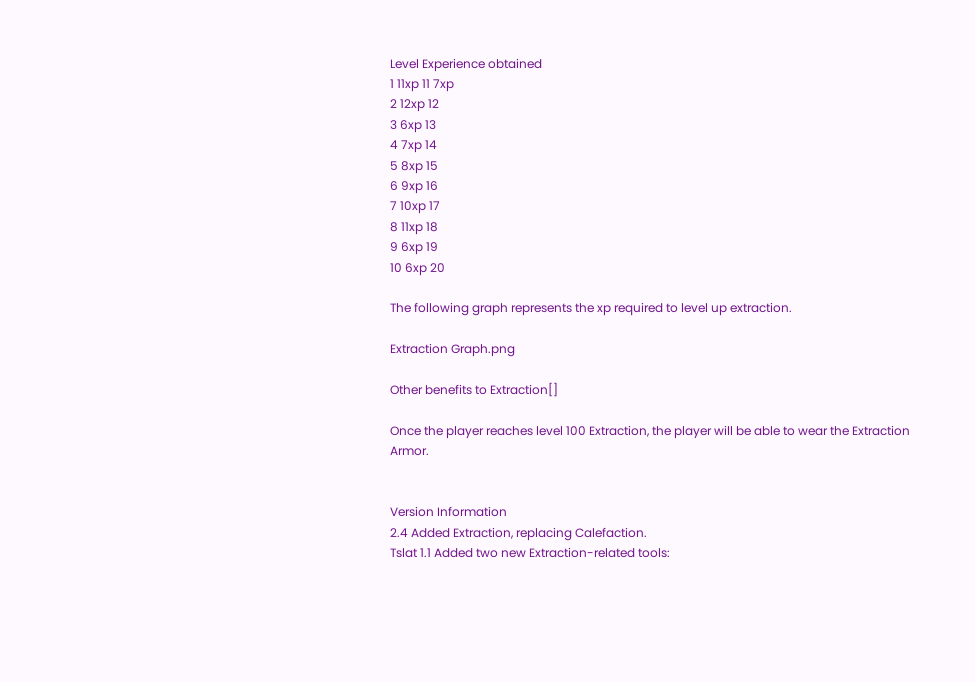Level Experience obtained
1 11xp 11 7xp
2 12xp 12
3 6xp 13
4 7xp 14
5 8xp 15
6 9xp 16
7 10xp 17
8 11xp 18
9 6xp 19
10 6xp 20

The following graph represents the xp required to level up extraction.

Extraction Graph.png

Other benefits to Extraction[]

Once the player reaches level 100 Extraction, the player will be able to wear the Extraction Armor.


Version Information
2.4 Added Extraction, replacing Calefaction.
Tslat 1.1 Added two new Extraction-related tools: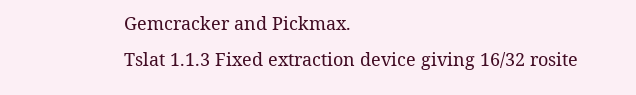Gemcracker and Pickmax.
Tslat 1.1.3 Fixed extraction device giving 16/32 rosite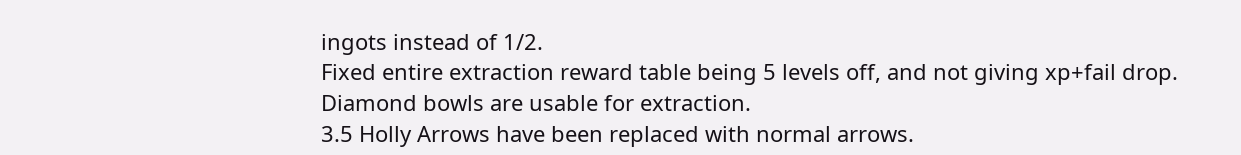ingots instead of 1/2.
Fixed entire extraction reward table being 5 levels off, and not giving xp+fail drop.
Diamond bowls are usable for extraction.
3.5 Holly Arrows have been replaced with normal arrows.